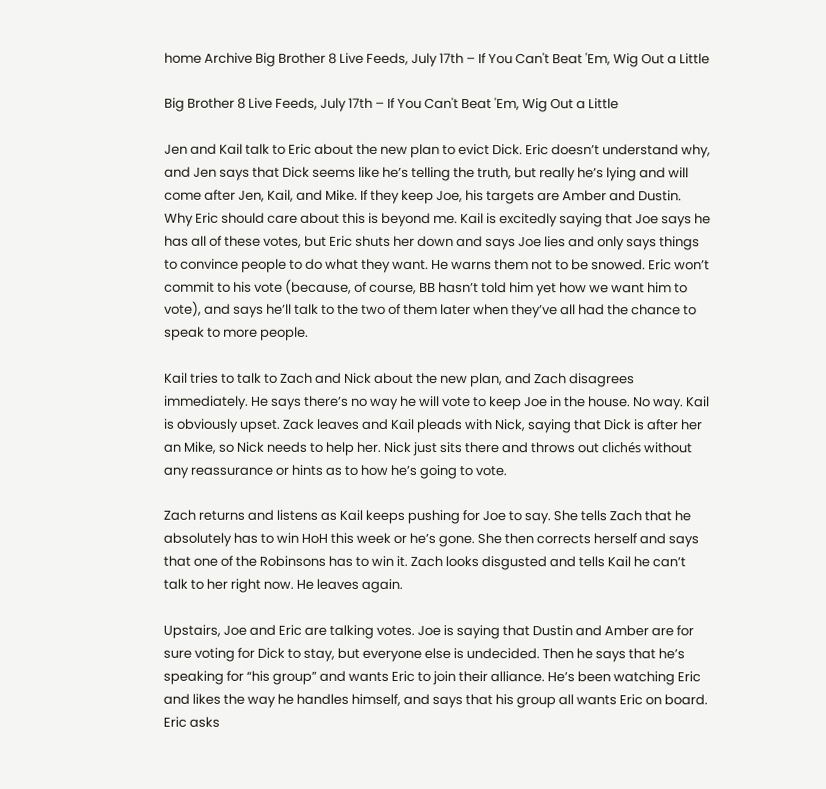home Archive Big Brother 8 Live Feeds, July 17th – If You Can't Beat 'Em, Wig Out a Little

Big Brother 8 Live Feeds, July 17th – If You Can't Beat 'Em, Wig Out a Little

Jen and Kail talk to Eric about the new plan to evict Dick. Eric doesn’t understand why, and Jen says that Dick seems like he’s telling the truth, but really he’s lying and will come after Jen, Kail, and Mike. If they keep Joe, his targets are Amber and Dustin. Why Eric should care about this is beyond me. Kail is excitedly saying that Joe says he has all of these votes, but Eric shuts her down and says Joe lies and only says things to convince people to do what they want. He warns them not to be snowed. Eric won’t commit to his vote (because, of course, BB hasn’t told him yet how we want him to vote), and says he’ll talk to the two of them later when they’ve all had the chance to speak to more people.

Kail tries to talk to Zach and Nick about the new plan, and Zach disagrees immediately. He says there’s no way he will vote to keep Joe in the house. No way. Kail is obviously upset. Zack leaves and Kail pleads with Nick, saying that Dick is after her an Mike, so Nick needs to help her. Nick just sits there and throws out clichés without any reassurance or hints as to how he’s going to vote.

Zach returns and listens as Kail keeps pushing for Joe to say. She tells Zach that he absolutely has to win HoH this week or he’s gone. She then corrects herself and says that one of the Robinsons has to win it. Zach looks disgusted and tells Kail he can’t talk to her right now. He leaves again.

Upstairs, Joe and Eric are talking votes. Joe is saying that Dustin and Amber are for sure voting for Dick to stay, but everyone else is undecided. Then he says that he’s speaking for “his group” and wants Eric to join their alliance. He’s been watching Eric and likes the way he handles himself, and says that his group all wants Eric on board. Eric asks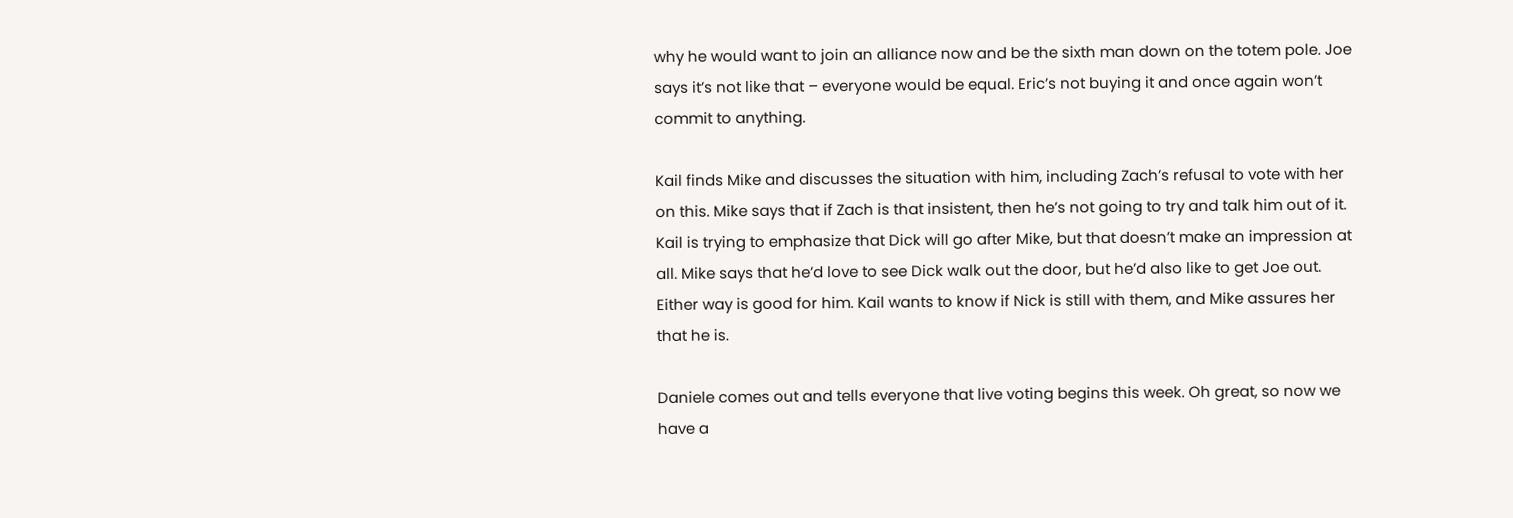why he would want to join an alliance now and be the sixth man down on the totem pole. Joe says it’s not like that – everyone would be equal. Eric’s not buying it and once again won’t commit to anything.

Kail finds Mike and discusses the situation with him, including Zach’s refusal to vote with her on this. Mike says that if Zach is that insistent, then he’s not going to try and talk him out of it. Kail is trying to emphasize that Dick will go after Mike, but that doesn’t make an impression at all. Mike says that he’d love to see Dick walk out the door, but he’d also like to get Joe out. Either way is good for him. Kail wants to know if Nick is still with them, and Mike assures her that he is.

Daniele comes out and tells everyone that live voting begins this week. Oh great, so now we have a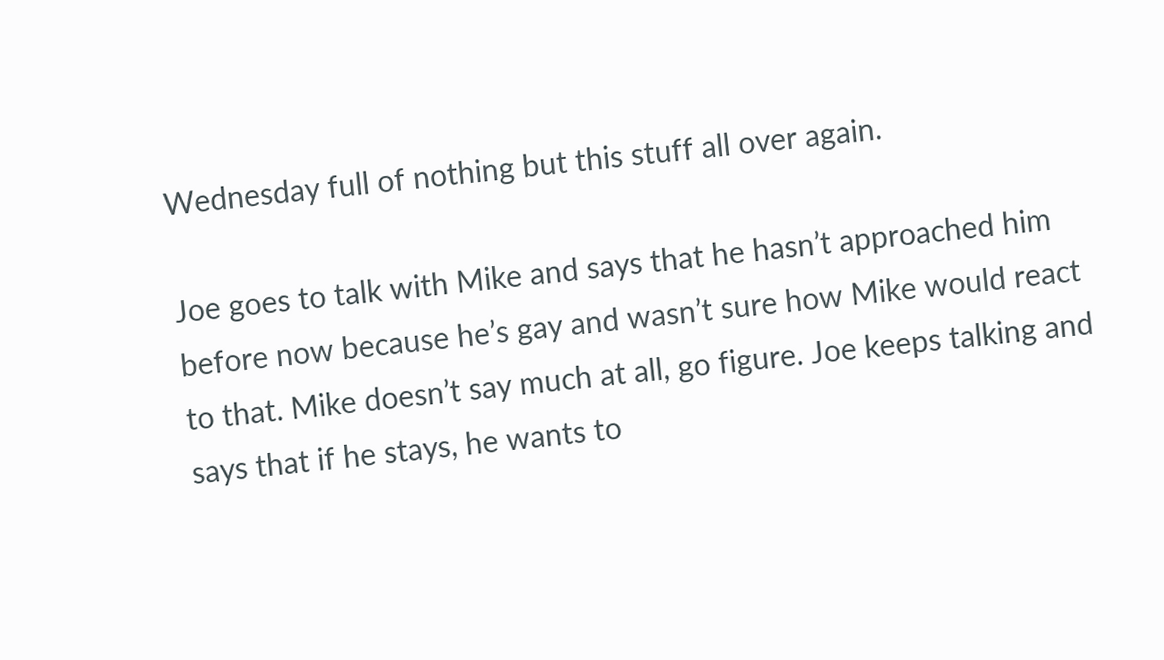Wednesday full of nothing but this stuff all over again.

Joe goes to talk with Mike and says that he hasn’t approached him before now because he’s gay and wasn’t sure how Mike would react to that. Mike doesn’t say much at all, go figure. Joe keeps talking and says that if he stays, he wants to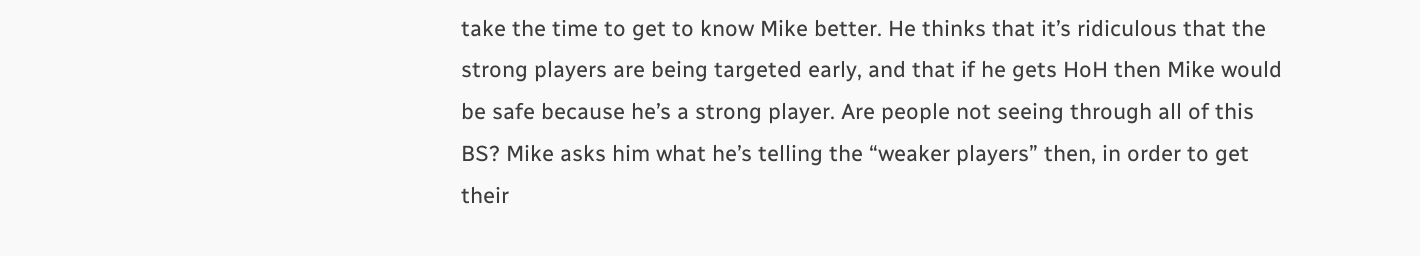take the time to get to know Mike better. He thinks that it’s ridiculous that the strong players are being targeted early, and that if he gets HoH then Mike would be safe because he’s a strong player. Are people not seeing through all of this BS? Mike asks him what he’s telling the “weaker players” then, in order to get their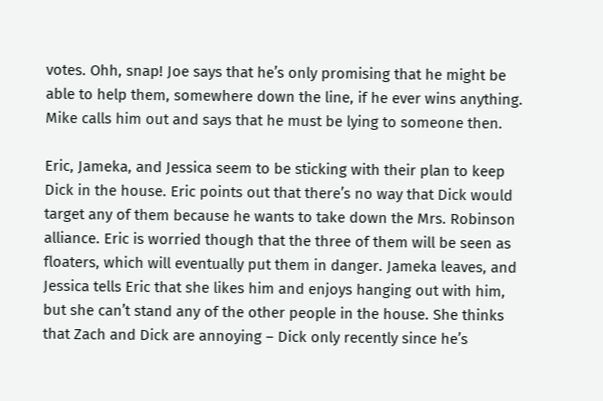votes. Ohh, snap! Joe says that he’s only promising that he might be able to help them, somewhere down the line, if he ever wins anything. Mike calls him out and says that he must be lying to someone then.

Eric, Jameka, and Jessica seem to be sticking with their plan to keep Dick in the house. Eric points out that there’s no way that Dick would target any of them because he wants to take down the Mrs. Robinson alliance. Eric is worried though that the three of them will be seen as floaters, which will eventually put them in danger. Jameka leaves, and Jessica tells Eric that she likes him and enjoys hanging out with him, but she can’t stand any of the other people in the house. She thinks that Zach and Dick are annoying – Dick only recently since he’s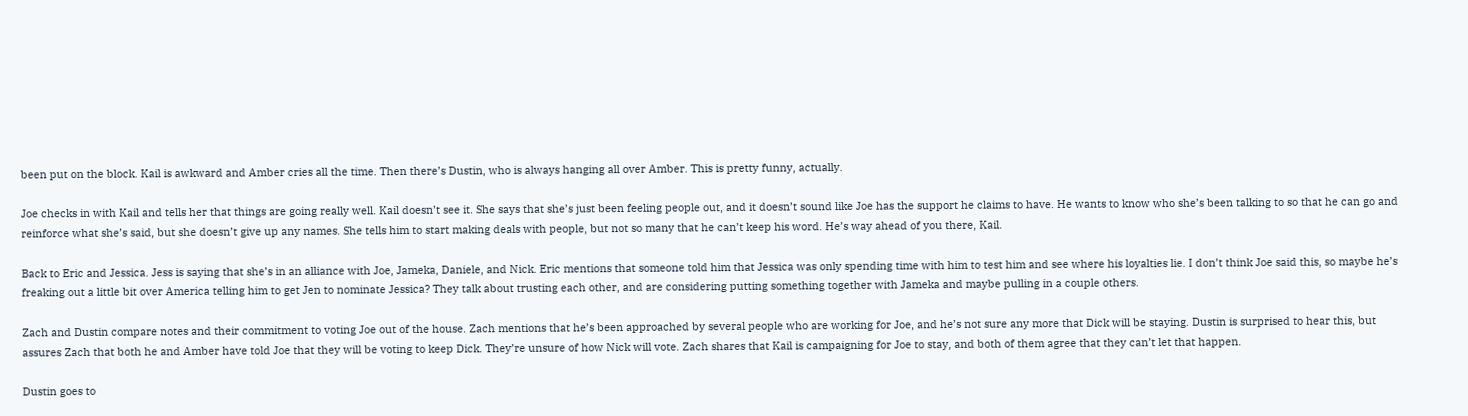been put on the block. Kail is awkward and Amber cries all the time. Then there’s Dustin, who is always hanging all over Amber. This is pretty funny, actually.

Joe checks in with Kail and tells her that things are going really well. Kail doesn’t see it. She says that she’s just been feeling people out, and it doesn’t sound like Joe has the support he claims to have. He wants to know who she’s been talking to so that he can go and reinforce what she’s said, but she doesn’t give up any names. She tells him to start making deals with people, but not so many that he can’t keep his word. He’s way ahead of you there, Kail.

Back to Eric and Jessica. Jess is saying that she’s in an alliance with Joe, Jameka, Daniele, and Nick. Eric mentions that someone told him that Jessica was only spending time with him to test him and see where his loyalties lie. I don’t think Joe said this, so maybe he’s freaking out a little bit over America telling him to get Jen to nominate Jessica? They talk about trusting each other, and are considering putting something together with Jameka and maybe pulling in a couple others.

Zach and Dustin compare notes and their commitment to voting Joe out of the house. Zach mentions that he’s been approached by several people who are working for Joe, and he’s not sure any more that Dick will be staying. Dustin is surprised to hear this, but assures Zach that both he and Amber have told Joe that they will be voting to keep Dick. They’re unsure of how Nick will vote. Zach shares that Kail is campaigning for Joe to stay, and both of them agree that they can’t let that happen.

Dustin goes to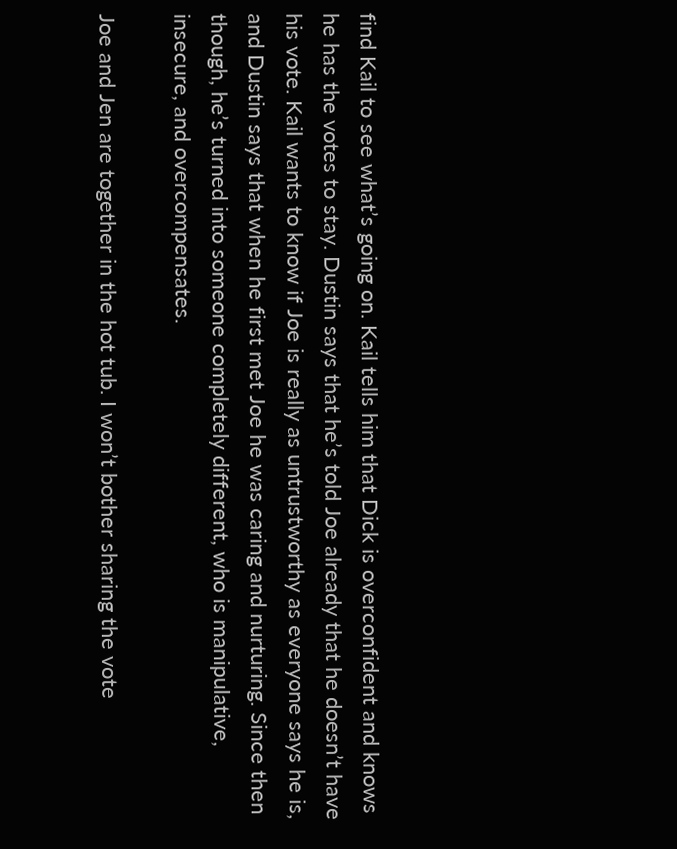find Kail to see what’s going on. Kail tells him that Dick is overconfident and knows he has the votes to stay. Dustin says that he’s told Joe already that he doesn’t have his vote. Kail wants to know if Joe is really as untrustworthy as everyone says he is, and Dustin says that when he first met Joe he was caring and nurturing. Since then though, he’s turned into someone completely different, who is manipulative, insecure, and overcompensates.

Joe and Jen are together in the hot tub. I won’t bother sharing the vote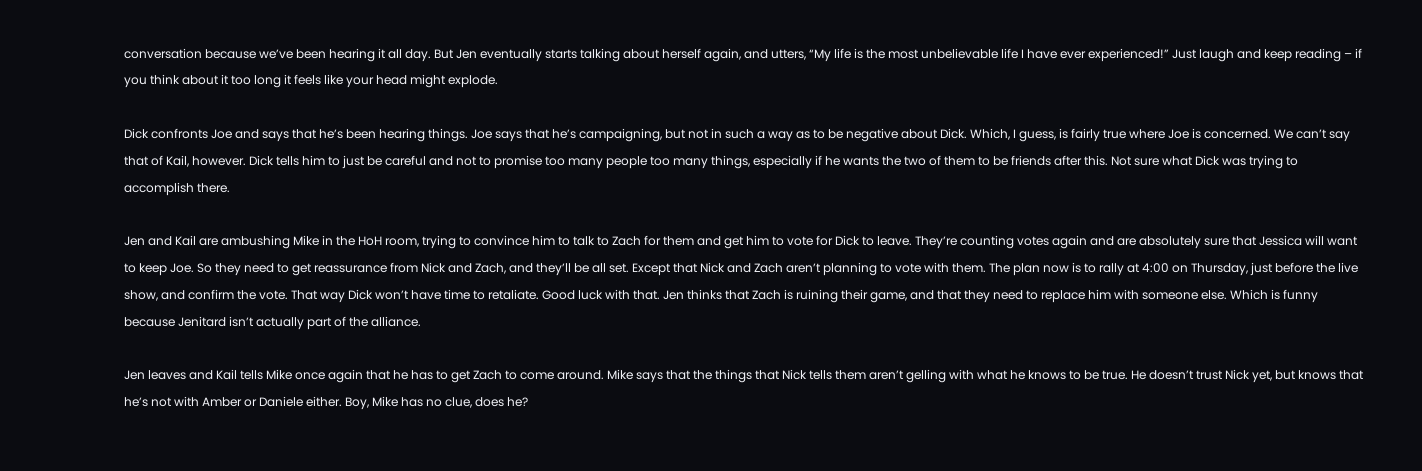conversation because we’ve been hearing it all day. But Jen eventually starts talking about herself again, and utters, “My life is the most unbelievable life I have ever experienced!” Just laugh and keep reading – if you think about it too long it feels like your head might explode.

Dick confronts Joe and says that he’s been hearing things. Joe says that he’s campaigning, but not in such a way as to be negative about Dick. Which, I guess, is fairly true where Joe is concerned. We can’t say that of Kail, however. Dick tells him to just be careful and not to promise too many people too many things, especially if he wants the two of them to be friends after this. Not sure what Dick was trying to accomplish there.

Jen and Kail are ambushing Mike in the HoH room, trying to convince him to talk to Zach for them and get him to vote for Dick to leave. They’re counting votes again and are absolutely sure that Jessica will want to keep Joe. So they need to get reassurance from Nick and Zach, and they’ll be all set. Except that Nick and Zach aren’t planning to vote with them. The plan now is to rally at 4:00 on Thursday, just before the live show, and confirm the vote. That way Dick won’t have time to retaliate. Good luck with that. Jen thinks that Zach is ruining their game, and that they need to replace him with someone else. Which is funny because Jenitard isn’t actually part of the alliance.

Jen leaves and Kail tells Mike once again that he has to get Zach to come around. Mike says that the things that Nick tells them aren’t gelling with what he knows to be true. He doesn’t trust Nick yet, but knows that he’s not with Amber or Daniele either. Boy, Mike has no clue, does he?